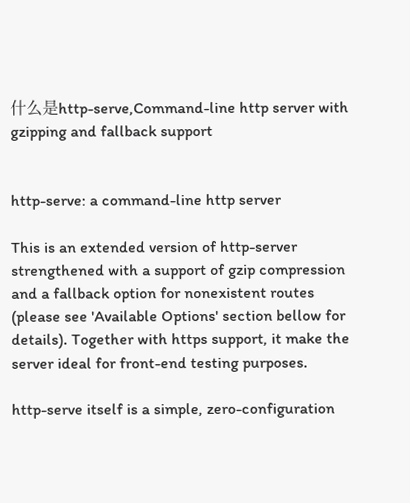什么是http-serve,Command-line http server with gzipping and fallback support


http-serve: a command-line http server

This is an extended version of http-server strengthened with a support of gzip compression and a fallback option for nonexistent routes (please see 'Available Options' section bellow for details). Together with https support, it make the server ideal for front-end testing purposes.

http-serve itself is a simple, zero-configuration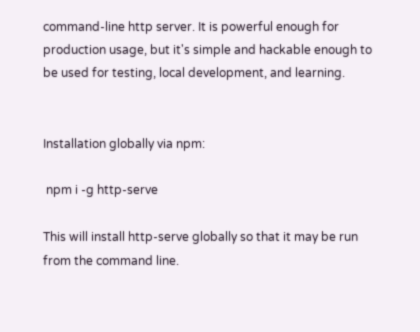command-line http server. It is powerful enough for production usage, but it's simple and hackable enough to be used for testing, local development, and learning.


Installation globally via npm:

 npm i -g http-serve

This will install http-serve globally so that it may be run from the command line.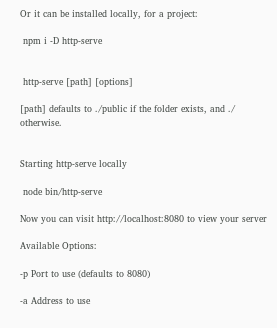Or it can be installed locally, for a project:

 npm i -D http-serve


 http-serve [path] [options]

[path] defaults to ./public if the folder exists, and ./ otherwise.


Starting http-serve locally

 node bin/http-serve

Now you can visit http://localhost:8080 to view your server

Available Options:

-p Port to use (defaults to 8080)

-a Address to use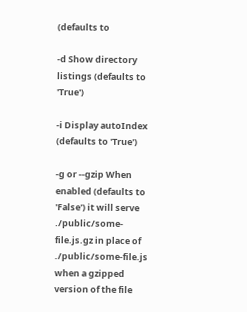(defaults to

-d Show directory listings (defaults to 'True')

-i Display autoIndex (defaults to 'True')

-g or --gzip When enabled (defaults to 'False') it will serve ./public/some-file.js.gz in place of ./public/some-file.js when a gzipped version of the file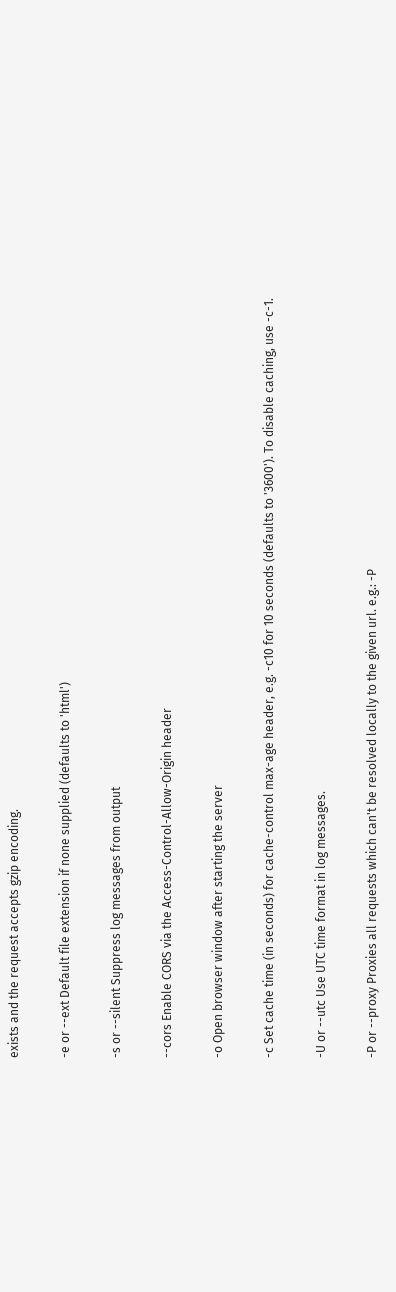exists and the request accepts gzip encoding.

-e or --ext Default file extension if none supplied (defaults to 'html')

-s or --silent Suppress log messages from output

--cors Enable CORS via the Access-Control-Allow-Origin header

-o Open browser window after starting the server

-c Set cache time (in seconds) for cache-control max-age header, e.g. -c10 for 10 seconds (defaults to '3600'). To disable caching, use -c-1.

-U or --utc Use UTC time format in log messages.

-P or --proxy Proxies all requests which can't be resolved locally to the given url. e.g.: -P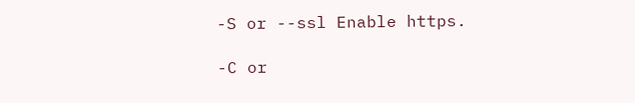-S or --ssl Enable https.

-C or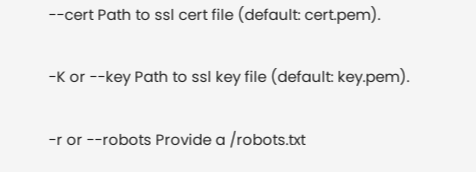--cert Path to ssl cert file (default: cert.pem).

-K or --key Path to ssl key file (default: key.pem).

-r or --robots Provide a /robots.txt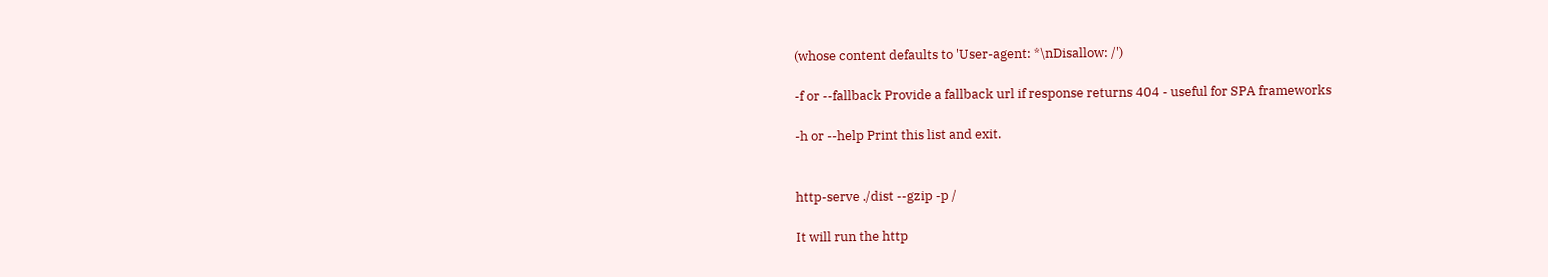(whose content defaults to 'User-agent: *\nDisallow: /')

-f or --fallback Provide a fallback url if response returns 404 - useful for SPA frameworks

-h or --help Print this list and exit.


http-serve ./dist --gzip -p /

It will run the http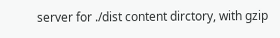server for ./dist content dirctory, with gzip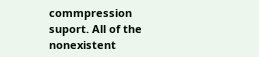commpression suport. All of the nonexistent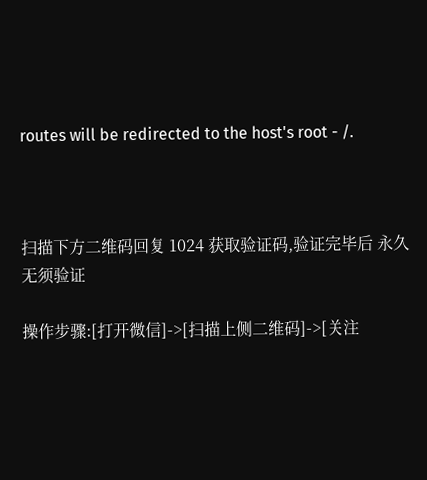routes will be redirected to the host's root - /.



扫描下方二维码回复 1024 获取验证码,验证完毕后 永久 无须验证

操作步骤:[打开微信]->[扫描上侧二维码]->[关注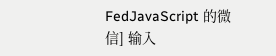FedJavaScript 的微信] 输入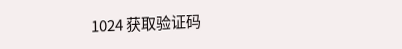1024 获取验证码